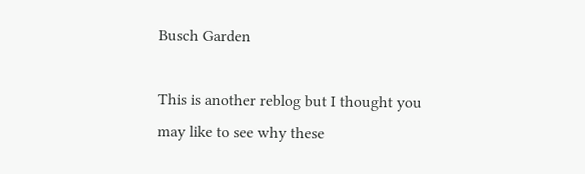Busch Garden

This is another reblog but I thought you may like to see why these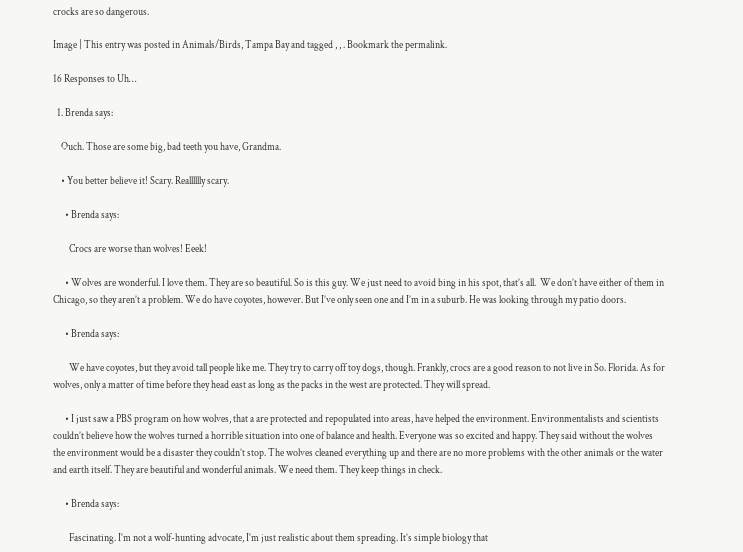crocks are so dangerous.

Image | This entry was posted in Animals/Birds, Tampa Bay and tagged , , . Bookmark the permalink.

16 Responses to Uh…

  1. Brenda says:

    Ouch. Those are some big, bad teeth you have, Grandma.

    • You better believe it! Scary. Realllllly scary.

      • Brenda says:

        Crocs are worse than wolves! Eeek!

      • Wolves are wonderful. I love them. They are so beautiful. So is this guy. We just need to avoid bing in his spot, that’s all.  We don’t have either of them in Chicago, so they aren’t a problem. We do have coyotes, however. But I’ve only seen one and I’m in a suburb. He was looking through my patio doors.

      • Brenda says:

        We have coyotes, but they avoid tall people like me. They try to carry off toy dogs, though. Frankly, crocs are a good reason to not live in So. Florida. As for wolves, only a matter of time before they head east as long as the packs in the west are protected. They will spread.

      • I just saw a PBS program on how wolves, that a are protected and repopulated into areas, have helped the environment. Environmentalists and scientists couldn’t believe how the wolves turned a horrible situation into one of balance and health. Everyone was so excited and happy. They said without the wolves the environment would be a disaster they couldn’t stop. The wolves cleaned everything up and there are no more problems with the other animals or the water and earth itself. They are beautiful and wonderful animals. We need them. They keep things in check.

      • Brenda says:

        Fascinating. I’m not a wolf-hunting advocate, I’m just realistic about them spreading. It’s simple biology that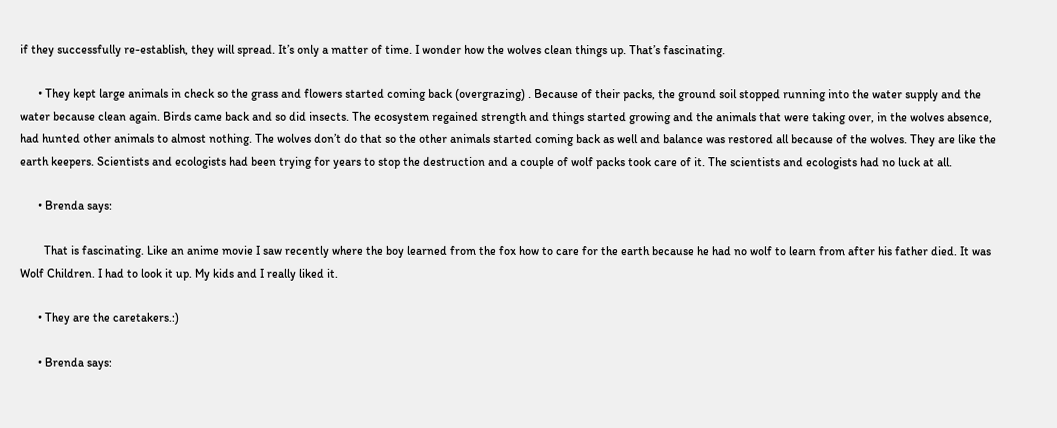if they successfully re-establish, they will spread. It’s only a matter of time. I wonder how the wolves clean things up. That’s fascinating.

      • They kept large animals in check so the grass and flowers started coming back (overgrazing) . Because of their packs, the ground soil stopped running into the water supply and the water because clean again. Birds came back and so did insects. The ecosystem regained strength and things started growing and the animals that were taking over, in the wolves absence, had hunted other animals to almost nothing. The wolves don’t do that so the other animals started coming back as well and balance was restored all because of the wolves. They are like the earth keepers. Scientists and ecologists had been trying for years to stop the destruction and a couple of wolf packs took care of it. The scientists and ecologists had no luck at all.

      • Brenda says:

        That is fascinating. Like an anime movie I saw recently where the boy learned from the fox how to care for the earth because he had no wolf to learn from after his father died. It was Wolf Children. I had to look it up. My kids and I really liked it.

      • They are the caretakers.:)

      • Brenda says: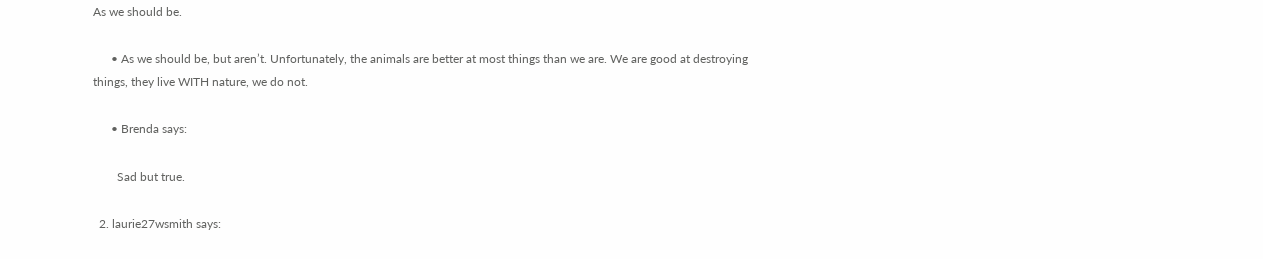As we should be.

      • As we should be, but aren’t. Unfortunately, the animals are better at most things than we are. We are good at destroying things, they live WITH nature, we do not.

      • Brenda says:

        Sad but true.

  2. laurie27wsmith says: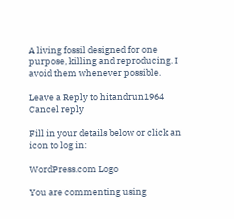A living fossil designed for one purpose, killing and reproducing. I avoid them whenever possible.

Leave a Reply to hitandrun1964 Cancel reply

Fill in your details below or click an icon to log in:

WordPress.com Logo

You are commenting using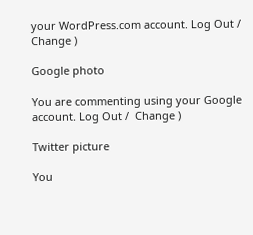your WordPress.com account. Log Out /  Change )

Google photo

You are commenting using your Google account. Log Out /  Change )

Twitter picture

You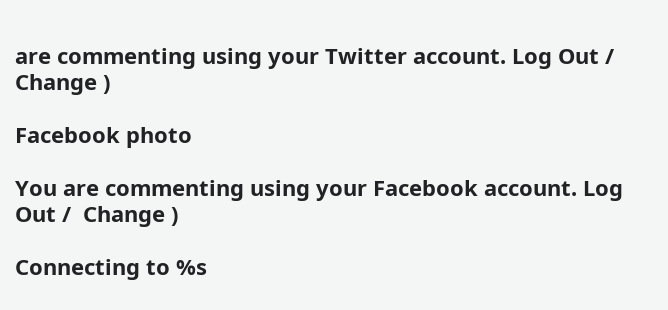are commenting using your Twitter account. Log Out /  Change )

Facebook photo

You are commenting using your Facebook account. Log Out /  Change )

Connecting to %s